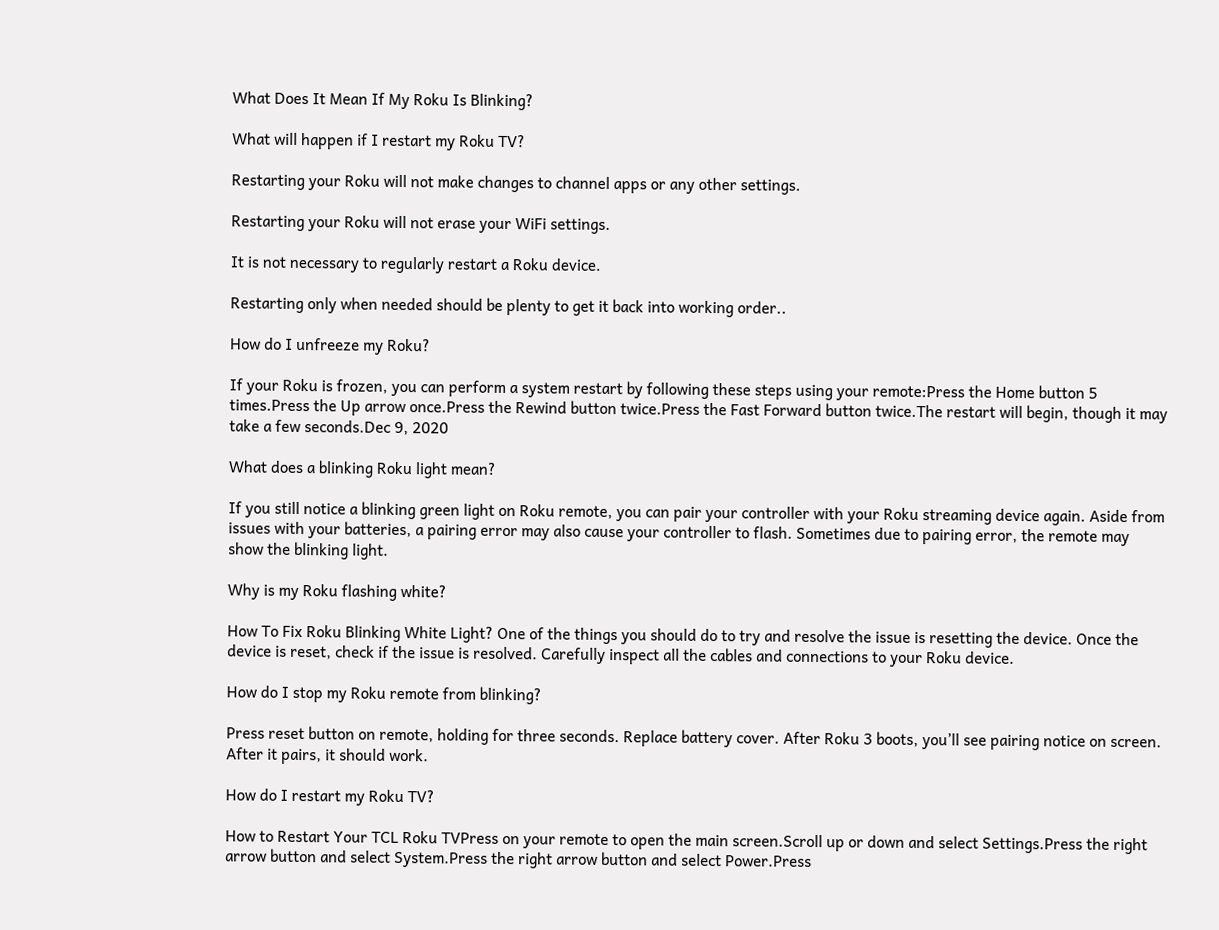What Does It Mean If My Roku Is Blinking?

What will happen if I restart my Roku TV?

Restarting your Roku will not make changes to channel apps or any other settings.

Restarting your Roku will not erase your WiFi settings.

It is not necessary to regularly restart a Roku device.

Restarting only when needed should be plenty to get it back into working order..

How do I unfreeze my Roku?

If your Roku is frozen, you can perform a system restart by following these steps using your remote:Press the Home button 5 times.Press the Up arrow once.Press the Rewind button twice.Press the Fast Forward button twice.The restart will begin, though it may take a few seconds.Dec 9, 2020

What does a blinking Roku light mean?

If you still notice a blinking green light on Roku remote, you can pair your controller with your Roku streaming device again. Aside from issues with your batteries, a pairing error may also cause your controller to flash. Sometimes due to pairing error, the remote may show the blinking light.

Why is my Roku flashing white?

How To Fix Roku Blinking White Light? One of the things you should do to try and resolve the issue is resetting the device. Once the device is reset, check if the issue is resolved. Carefully inspect all the cables and connections to your Roku device.

How do I stop my Roku remote from blinking?

Press reset button on remote, holding for three seconds. Replace battery cover. After Roku 3 boots, you’ll see pairing notice on screen. After it pairs, it should work.

How do I restart my Roku TV?

How to Restart Your TCL Roku TVPress on your remote to open the main screen.Scroll up or down and select Settings.Press the right arrow button and select System.Press the right arrow button and select Power.Press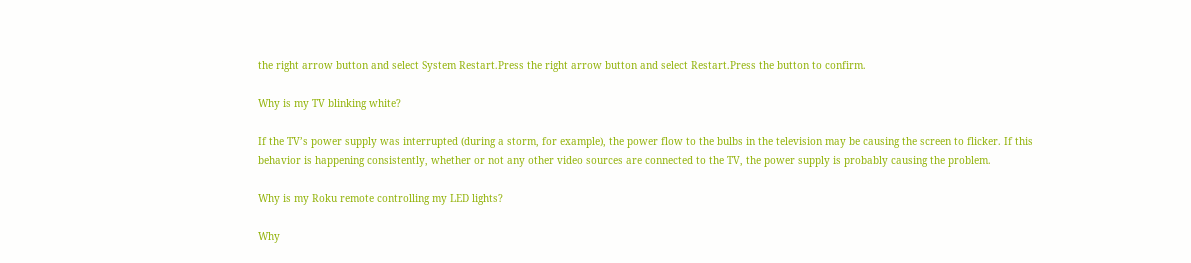the right arrow button and select System Restart.Press the right arrow button and select Restart.Press the button to confirm.

Why is my TV blinking white?

If the TV’s power supply was interrupted (during a storm, for example), the power flow to the bulbs in the television may be causing the screen to flicker. If this behavior is happening consistently, whether or not any other video sources are connected to the TV, the power supply is probably causing the problem.

Why is my Roku remote controlling my LED lights?

Why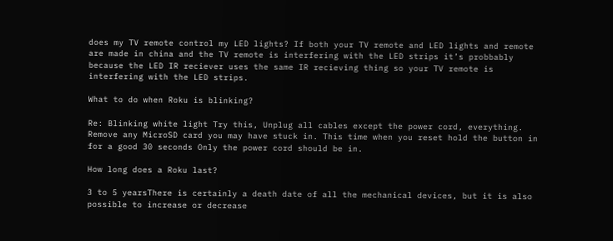does my TV remote control my LED lights? If both your TV remote and LED lights and remote are made in china and the TV remote is interfering with the LED strips it’s probbably because the LED IR reciever uses the same IR recieving thing so your TV remote is interfering with the LED strips.

What to do when Roku is blinking?

Re: Blinking white light Try this, Unplug all cables except the power cord, everything. Remove any MicroSD card you may have stuck in. This time when you reset hold the button in for a good 30 seconds Only the power cord should be in.

How long does a Roku last?

3 to 5 yearsThere is certainly a death date of all the mechanical devices, but it is also possible to increase or decrease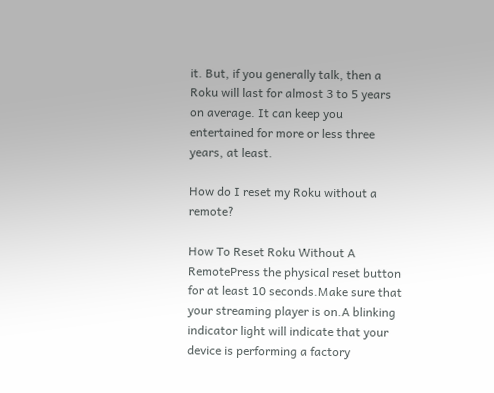it. But, if you generally talk, then a Roku will last for almost 3 to 5 years on average. It can keep you entertained for more or less three years, at least.

How do I reset my Roku without a remote?

How To Reset Roku Without A RemotePress the physical reset button for at least 10 seconds.Make sure that your streaming player is on.A blinking indicator light will indicate that your device is performing a factory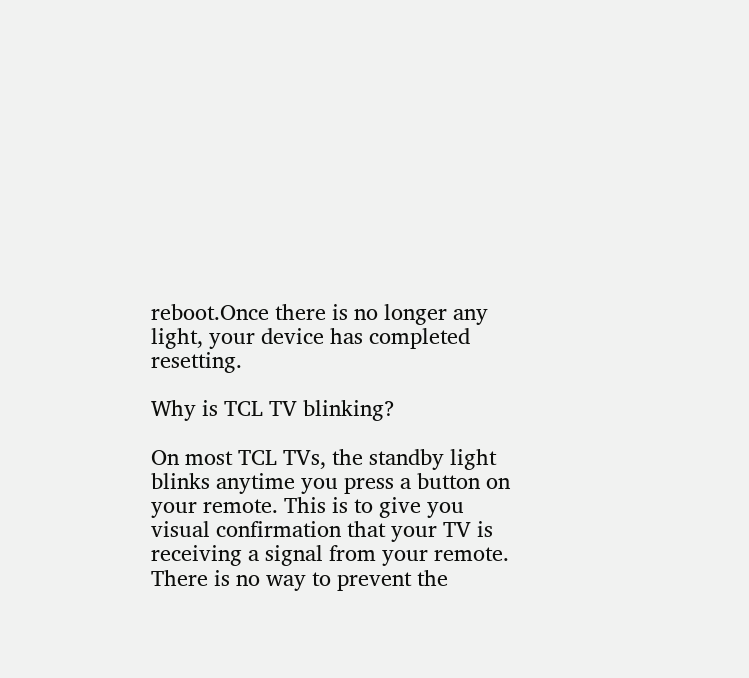reboot.Once there is no longer any light, your device has completed resetting.

Why is TCL TV blinking?

On most TCL TVs, the standby light blinks anytime you press a button on your remote. This is to give you visual confirmation that your TV is receiving a signal from your remote. There is no way to prevent the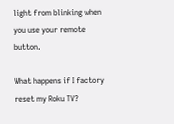light from blinking when you use your remote button.

What happens if I factory reset my Roku TV?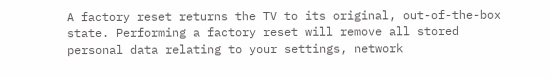A factory reset returns the TV to its original, out-of-the-box state. Performing a factory reset will remove all stored personal data relating to your settings, network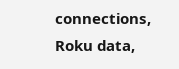connections, Roku data,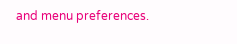and menu preferences.